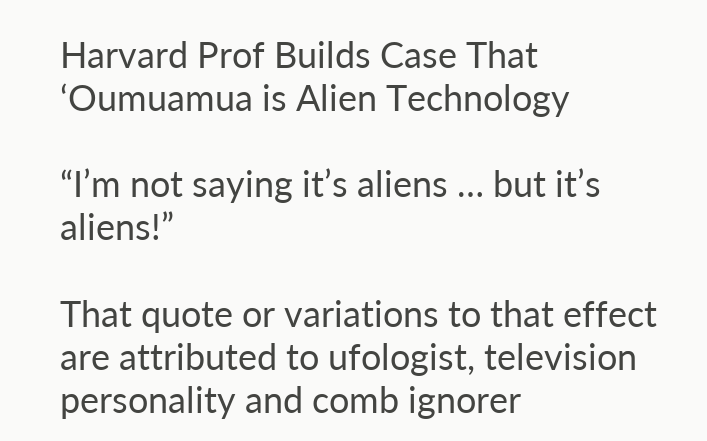Harvard Prof Builds Case That ‘Oumuamua is Alien Technology

“I’m not saying it’s aliens … but it’s aliens!”

That quote or variations to that effect are attributed to ufologist, television personality and comb ignorer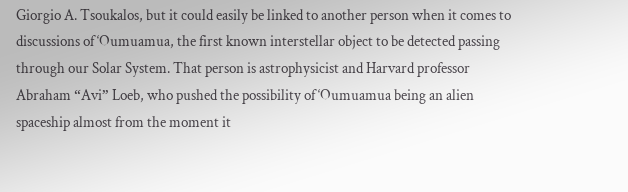Giorgio A. Tsoukalos, but it could easily be linked to another person when it comes to discussions of ‘Oumuamua, the first known interstellar object to be detected passing through our Solar System. That person is astrophysicist and Harvard professor Abraham “Avi” Loeb, who pushed the possibility of ‘Oumuamua being an alien spaceship almost from the moment it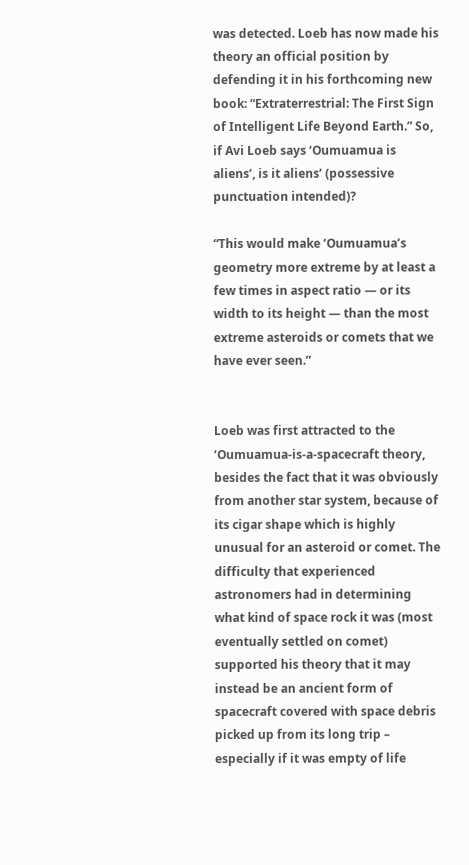was detected. Loeb has now made his theory an official position by defending it in his forthcoming new book: “Extraterrestrial: The First Sign of Intelligent Life Beyond Earth.” So, if Avi Loeb says ‘Oumuamua is aliens’, is it aliens’ (possessive punctuation intended)?

“This would make ‘Oumuamua’s geometry more extreme by at least a few times in aspect ratio — or its width to its height — than the most extreme asteroids or comets that we have ever seen.”


Loeb was first attracted to the ‘Oumuamua-is-a-spacecraft theory, besides the fact that it was obviously from another star system, because of its cigar shape which is highly unusual for an asteroid or comet. The difficulty that experienced astronomers had in determining what kind of space rock it was (most eventually settled on comet) supported his theory that it may instead be an ancient form of spacecraft covered with space debris picked up from its long trip – especially if it was empty of life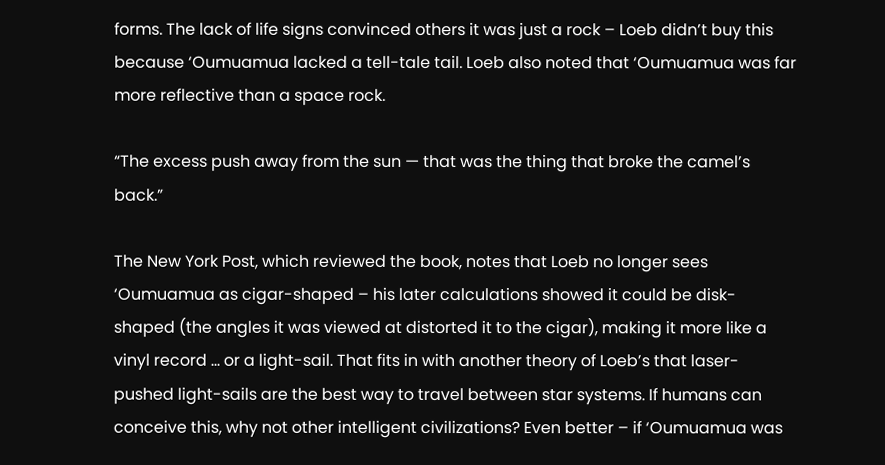forms. The lack of life signs convinced others it was just a rock – Loeb didn’t buy this because ‘Oumuamua lacked a tell-tale tail. Loeb also noted that ‘Oumuamua was far more reflective than a space rock.

“The excess push away from the sun — that was the thing that broke the camel’s back.”

The New York Post, which reviewed the book, notes that Loeb no longer sees ‘Oumuamua as cigar-shaped – his later calculations showed it could be disk-shaped (the angles it was viewed at distorted it to the cigar), making it more like a vinyl record … or a light-sail. That fits in with another theory of Loeb’s that laser-pushed light-sails are the best way to travel between star systems. If humans can conceive this, why not other intelligent civilizations? Even better – if ‘Oumuamua was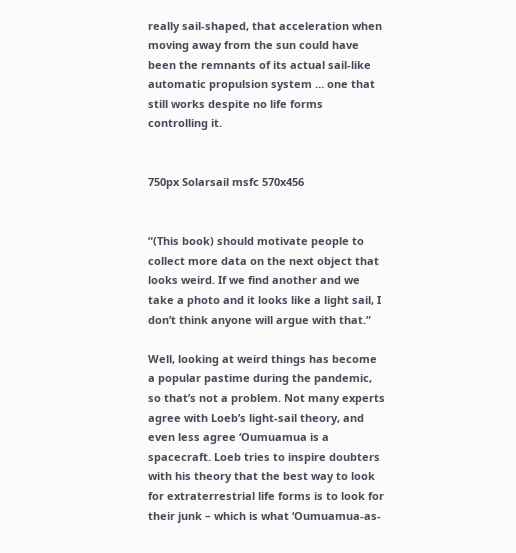really sail-shaped, that acceleration when moving away from the sun could have been the remnants of its actual sail-like automatic propulsion system … one that still works despite no life forms controlling it.


750px Solarsail msfc 570x456


“(This book) should motivate people to collect more data on the next object that looks weird. If we find another and we take a photo and it looks like a light sail, I don’t think anyone will argue with that.”

Well, looking at weird things has become a popular pastime during the pandemic, so that’s not a problem. Not many experts agree with Loeb’s light-sail theory, and even less agree ‘Oumuamua is a spacecraft. Loeb tries to inspire doubters with his theory that the best way to look for extraterrestrial life forms is to look for their junk – which is what ‘Oumuamua-as-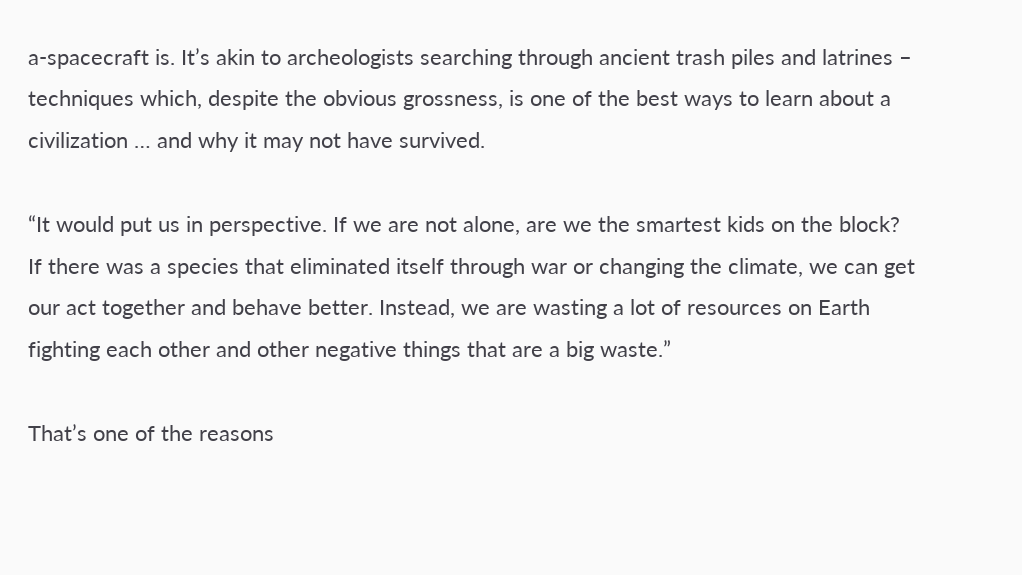a-spacecraft is. It’s akin to archeologists searching through ancient trash piles and latrines – techniques which, despite the obvious grossness, is one of the best ways to learn about a civilization … and why it may not have survived.

“It would put us in perspective. If we are not alone, are we the smartest kids on the block? If there was a species that eliminated itself through war or changing the climate, we can get our act together and behave better. Instead, we are wasting a lot of resources on Earth fighting each other and other negative things that are a big waste.”

That’s one of the reasons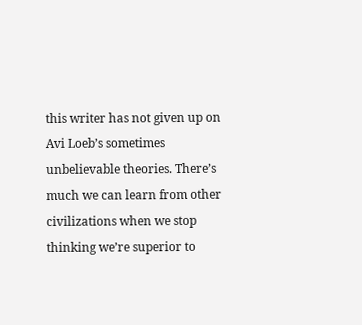this writer has not given up on Avi Loeb’s sometimes unbelievable theories. There’s much we can learn from other civilizations when we stop thinking we’re superior to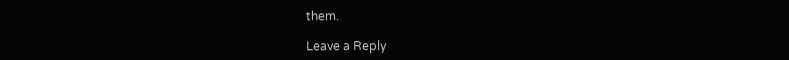them.

Leave a Reply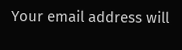Your email address will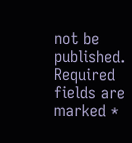not be published. Required fields are marked *